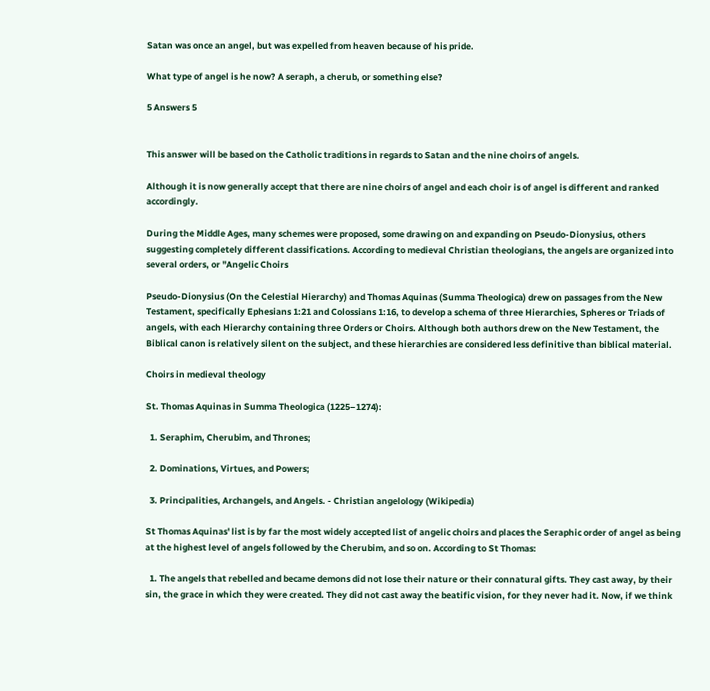Satan was once an angel, but was expelled from heaven because of his pride.

What type of angel is he now? A seraph, a cherub, or something else?

5 Answers 5


This answer will be based on the Catholic traditions in regards to Satan and the nine choirs of angels.

Although it is now generally accept that there are nine choirs of angel and each choir is of angel is different and ranked accordingly.

During the Middle Ages, many schemes were proposed, some drawing on and expanding on Pseudo-Dionysius, others suggesting completely different classifications. According to medieval Christian theologians, the angels are organized into several orders, or "Angelic Choirs

Pseudo-Dionysius (On the Celestial Hierarchy) and Thomas Aquinas (Summa Theologica) drew on passages from the New Testament, specifically Ephesians 1:21 and Colossians 1:16, to develop a schema of three Hierarchies, Spheres or Triads of angels, with each Hierarchy containing three Orders or Choirs. Although both authors drew on the New Testament, the Biblical canon is relatively silent on the subject, and these hierarchies are considered less definitive than biblical material.

Choirs in medieval theology

St. Thomas Aquinas in Summa Theologica (1225–1274):

  1. Seraphim, Cherubim, and Thrones;

  2. Dominations, Virtues, and Powers;

  3. Principalities, Archangels, and Angels. - Christian angelology (Wikipedia)

St Thomas Aquinas' list is by far the most widely accepted list of angelic choirs and places the Seraphic order of angel as being at the highest level of angels followed by the Cherubim, and so on. According to St Thomas:

  1. The angels that rebelled and became demons did not lose their nature or their connatural gifts. They cast away, by their sin, the grace in which they were created. They did not cast away the beatific vision, for they never had it. Now, if we think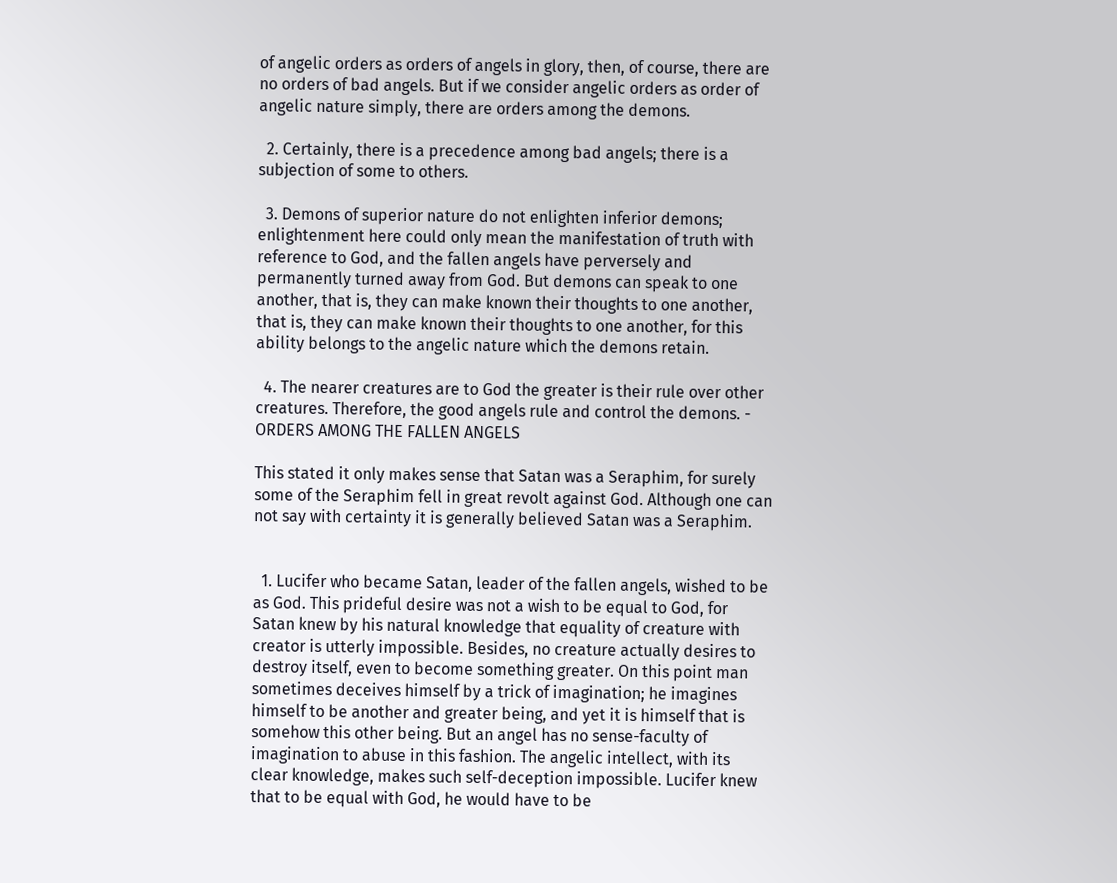of angelic orders as orders of angels in glory, then, of course, there are no orders of bad angels. But if we consider angelic orders as order of angelic nature simply, there are orders among the demons.

  2. Certainly, there is a precedence among bad angels; there is a subjection of some to others.

  3. Demons of superior nature do not enlighten inferior demons; enlightenment here could only mean the manifestation of truth with reference to God, and the fallen angels have perversely and permanently turned away from God. But demons can speak to one another, that is, they can make known their thoughts to one another, that is, they can make known their thoughts to one another, for this ability belongs to the angelic nature which the demons retain.

  4. The nearer creatures are to God the greater is their rule over other creatures. Therefore, the good angels rule and control the demons. - ORDERS AMONG THE FALLEN ANGELS

This stated it only makes sense that Satan was a Seraphim, for surely some of the Seraphim fell in great revolt against God. Although one can not say with certainty it is generally believed Satan was a Seraphim.


  1. Lucifer who became Satan, leader of the fallen angels, wished to be as God. This prideful desire was not a wish to be equal to God, for Satan knew by his natural knowledge that equality of creature with creator is utterly impossible. Besides, no creature actually desires to destroy itself, even to become something greater. On this point man sometimes deceives himself by a trick of imagination; he imagines himself to be another and greater being, and yet it is himself that is somehow this other being. But an angel has no sense-faculty of imagination to abuse in this fashion. The angelic intellect, with its clear knowledge, makes such self-deception impossible. Lucifer knew that to be equal with God, he would have to be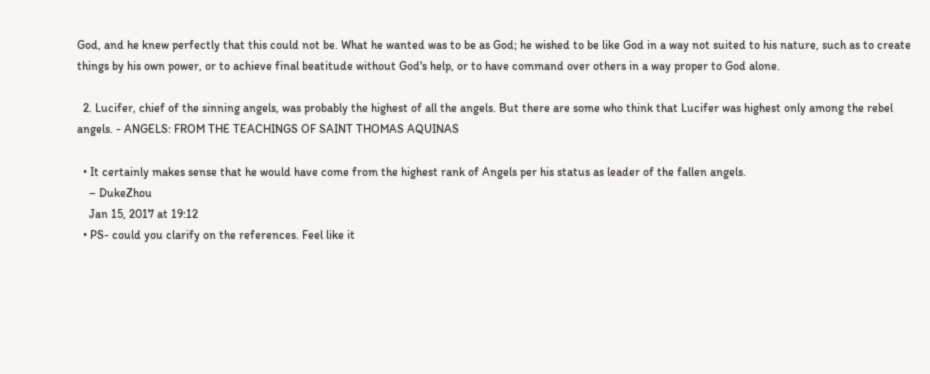God, and he knew perfectly that this could not be. What he wanted was to be as God; he wished to be like God in a way not suited to his nature, such as to create things by his own power, or to achieve final beatitude without God's help, or to have command over others in a way proper to God alone.

  2. Lucifer, chief of the sinning angels, was probably the highest of all the angels. But there are some who think that Lucifer was highest only among the rebel angels. - ANGELS: FROM THE TEACHINGS OF SAINT THOMAS AQUINAS

  • It certainly makes sense that he would have come from the highest rank of Angels per his status as leader of the fallen angels.
    – DukeZhou
    Jan 15, 2017 at 19:12
  • PS- could you clarify on the references. Feel like it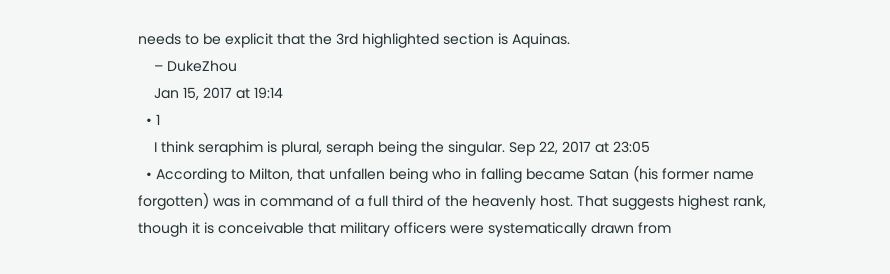needs to be explicit that the 3rd highlighted section is Aquinas.
    – DukeZhou
    Jan 15, 2017 at 19:14
  • 1
    I think seraphim is plural, seraph being the singular. Sep 22, 2017 at 23:05
  • According to Milton, that unfallen being who in falling became Satan (his former name forgotten) was in command of a full third of the heavenly host. That suggests highest rank, though it is conceivable that military officers were systematically drawn from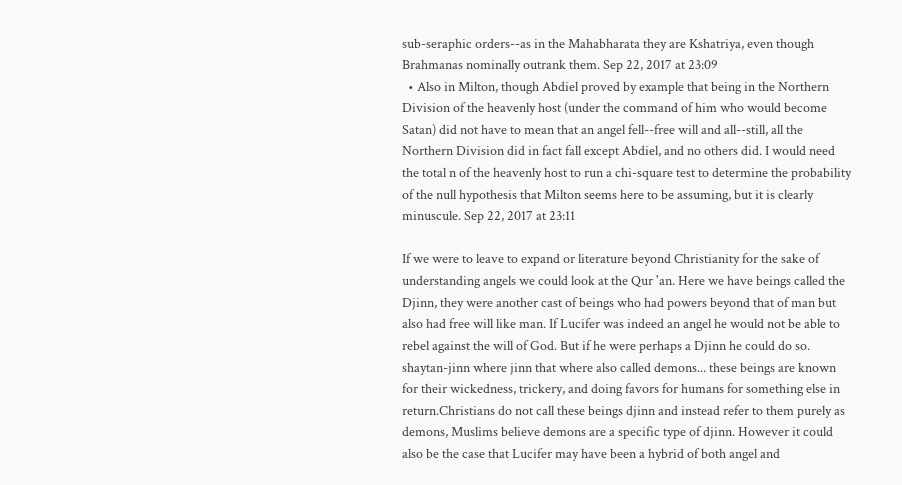sub-seraphic orders--as in the Mahabharata they are Kshatriya, even though Brahmanas nominally outrank them. Sep 22, 2017 at 23:09
  • Also in Milton, though Abdiel proved by example that being in the Northern Division of the heavenly host (under the command of him who would become Satan) did not have to mean that an angel fell--free will and all--still, all the Northern Division did in fact fall except Abdiel, and no others did. I would need the total n of the heavenly host to run a chi-square test to determine the probability of the null hypothesis that Milton seems here to be assuming, but it is clearly minuscule. Sep 22, 2017 at 23:11

If we were to leave to expand or literature beyond Christianity for the sake of understanding angels we could look at the Qur 'an. Here we have beings called the Djinn, they were another cast of beings who had powers beyond that of man but also had free will like man. If Lucifer was indeed an angel he would not be able to rebel against the will of God. But if he were perhaps a Djinn he could do so. shaytan-jinn where jinn that where also called demons... these beings are known for their wickedness, trickery, and doing favors for humans for something else in return.Christians do not call these beings djinn and instead refer to them purely as demons, Muslims believe demons are a specific type of djinn. However it could also be the case that Lucifer may have been a hybrid of both angel and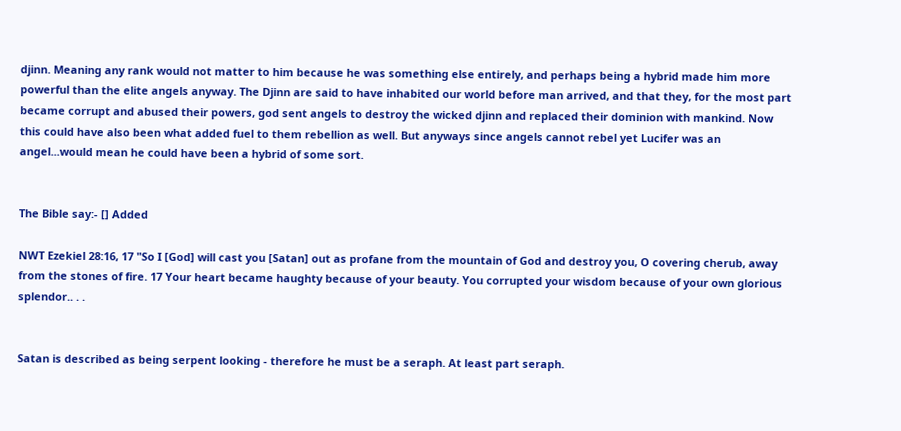djinn. Meaning any rank would not matter to him because he was something else entirely, and perhaps being a hybrid made him more powerful than the elite angels anyway. The Djinn are said to have inhabited our world before man arrived, and that they, for the most part became corrupt and abused their powers, god sent angels to destroy the wicked djinn and replaced their dominion with mankind. Now this could have also been what added fuel to them rebellion as well. But anyways since angels cannot rebel yet Lucifer was an angel...would mean he could have been a hybrid of some sort.


The Bible say:- [] Added

NWT Ezekiel 28:16, 17 "So I [God] will cast you [Satan] out as profane from the mountain of God and destroy you, O covering cherub, away from the stones of fire. 17 Your heart became haughty because of your beauty. You corrupted your wisdom because of your own glorious splendor.. . .


Satan is described as being serpent looking - therefore he must be a seraph. At least part seraph.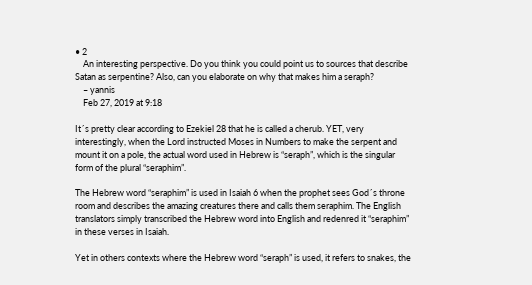• 2
    An interesting perspective. Do you think you could point us to sources that describe Satan as serpentine? Also, can you elaborate on why that makes him a seraph?
    – yannis
    Feb 27, 2019 at 9:18

It´s pretty clear according to Ezekiel 28 that he is called a cherub. YET, very interestingly, when the Lord instructed Moses in Numbers to make the serpent and mount it on a pole, the actual word used in Hebrew is “seraph”, which is the singular form of the plural “seraphim”.

The Hebrew word “seraphim” is used in Isaiah 6 when the prophet sees God´s throne room and describes the amazing creatures there and calls them seraphim. The English translators simply transcribed the Hebrew word into English and redenred it “seraphim” in these verses in Isaiah.

Yet in others contexts where the Hebrew word “seraph” is used, it refers to snakes, the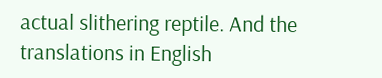actual slithering reptile. And the translations in English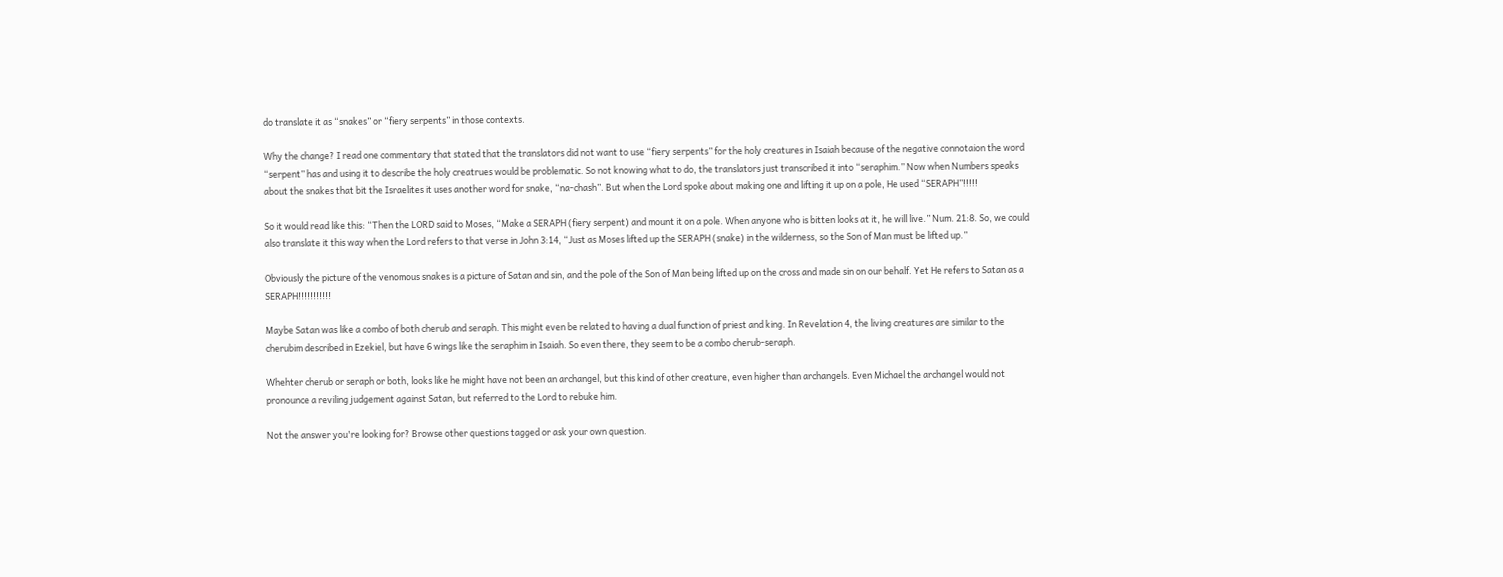do translate it as “snakes” or “fiery serpents” in those contexts.

Why the change? I read one commentary that stated that the translators did not want to use “fiery serpents” for the holy creatures in Isaiah because of the negative connotaion the word “serpent” has and using it to describe the holy creatrues would be problematic. So not knowing what to do, the translators just transcribed it into “seraphim.” Now when Numbers speaks about the snakes that bit the Israelites it uses another word for snake, “na-chash”. But when the Lord spoke about making one and lifting it up on a pole, He used “SERAPH”!!!!!

So it would read like this: “Then the LORD said to Moses, “Make a SERAPH (fiery serpent) and mount it on a pole. When anyone who is bitten looks at it, he will live.” Num. 21:8. So, we could also translate it this way when the Lord refers to that verse in John 3:14, “Just as Moses lifted up the SERAPH (snake) in the wilderness, so the Son of Man must be lifted up.”

Obviously the picture of the venomous snakes is a picture of Satan and sin, and the pole of the Son of Man being lifted up on the cross and made sin on our behalf. Yet He refers to Satan as a SERAPH!!!!!!!!!!!

Maybe Satan was like a combo of both cherub and seraph. This might even be related to having a dual function of priest and king. In Revelation 4, the living creatures are similar to the cherubim described in Ezekiel, but have 6 wings like the seraphim in Isaiah. So even there, they seem to be a combo cherub-seraph.

Whehter cherub or seraph or both, looks like he might have not been an archangel, but this kind of other creature, even higher than archangels. Even Michael the archangel would not pronounce a reviling judgement against Satan, but referred to the Lord to rebuke him.

Not the answer you're looking for? Browse other questions tagged or ask your own question.